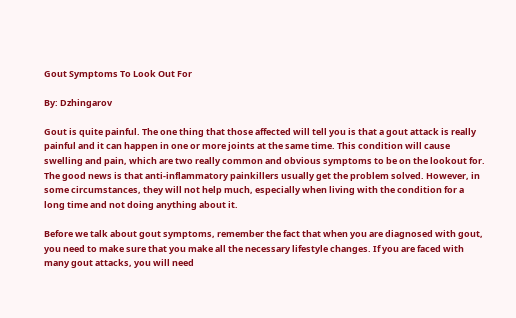Gout Symptoms To Look Out For

By: Dzhingarov

Gout is quite painful. The one thing that those affected will tell you is that a gout attack is really painful and it can happen in one or more joints at the same time. This condition will cause swelling and pain, which are two really common and obvious symptoms to be on the lookout for. The good news is that anti-inflammatory painkillers usually get the problem solved. However, in some circumstances, they will not help much, especially when living with the condition for a long time and not doing anything about it.

Before we talk about gout symptoms, remember the fact that when you are diagnosed with gout, you need to make sure that you make all the necessary lifestyle changes. If you are faced with many gout attacks, you will need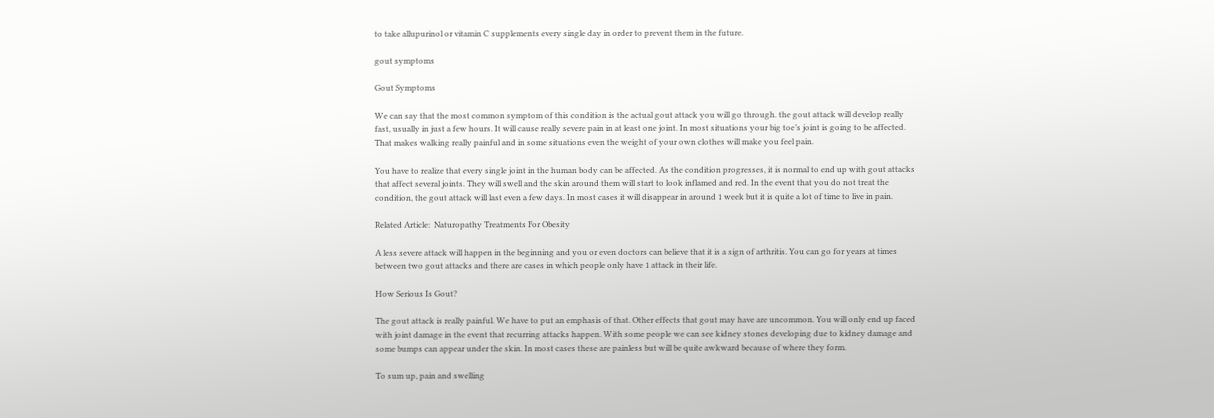to take allupurinol or vitamin C supplements every single day in order to prevent them in the future.

gout symptoms

Gout Symptoms

We can say that the most common symptom of this condition is the actual gout attack you will go through. the gout attack will develop really fast, usually in just a few hours. It will cause really severe pain in at least one joint. In most situations your big toe’s joint is going to be affected. That makes walking really painful and in some situations even the weight of your own clothes will make you feel pain.

You have to realize that every single joint in the human body can be affected. As the condition progresses, it is normal to end up with gout attacks that affect several joints. They will swell and the skin around them will start to look inflamed and red. In the event that you do not treat the condition, the gout attack will last even a few days. In most cases it will disappear in around 1 week but it is quite a lot of time to live in pain.

Related Article:  Naturopathy Treatments For Obesity

A less severe attack will happen in the beginning and you or even doctors can believe that it is a sign of arthritis. You can go for years at times between two gout attacks and there are cases in which people only have 1 attack in their life.

How Serious Is Gout?

The gout attack is really painful. We have to put an emphasis of that. Other effects that gout may have are uncommon. You will only end up faced with joint damage in the event that recurring attacks happen. With some people we can see kidney stones developing due to kidney damage and some bumps can appear under the skin. In most cases these are painless but will be quite awkward because of where they form.

To sum up, pain and swelling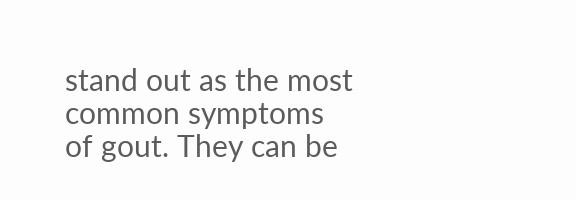stand out as the most common symptoms of gout. They can be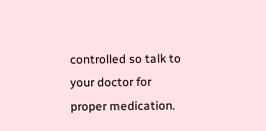controlled so talk to your doctor for proper medication.